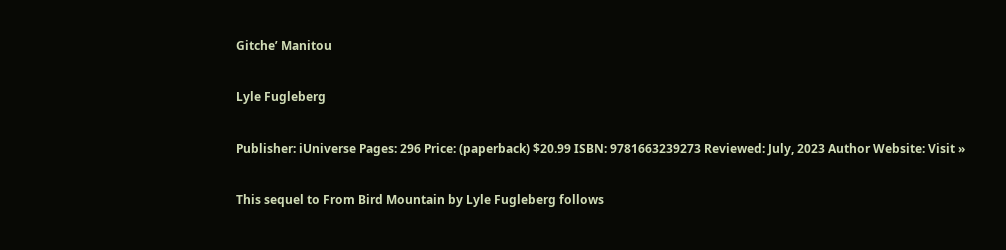Gitche’ Manitou

Lyle Fugleberg

Publisher: iUniverse Pages: 296 Price: (paperback) $20.99 ISBN: 9781663239273 Reviewed: July, 2023 Author Website: Visit »

This sequel to From Bird Mountain by Lyle Fugleberg follows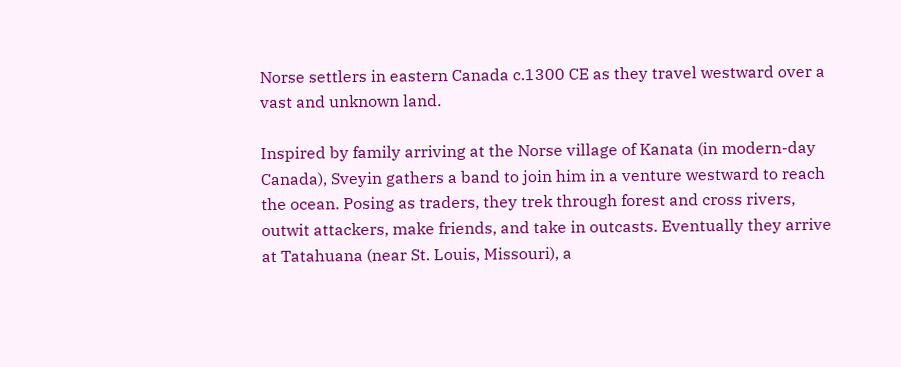Norse settlers in eastern Canada c.1300 CE as they travel westward over a vast and unknown land.

Inspired by family arriving at the Norse village of Kanata (in modern-day Canada), Sveyin gathers a band to join him in a venture westward to reach the ocean. Posing as traders, they trek through forest and cross rivers, outwit attackers, make friends, and take in outcasts. Eventually they arrive at Tatahuana (near St. Louis, Missouri), a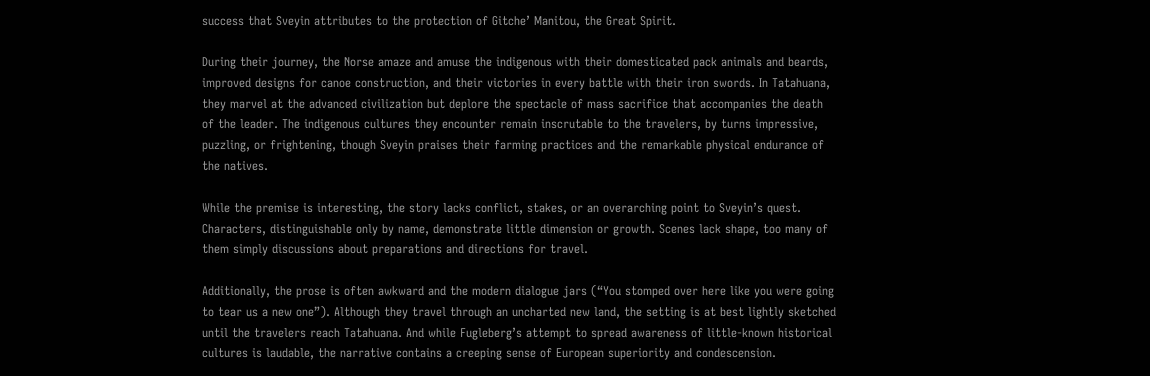success that Sveyin attributes to the protection of Gitche’ Manitou, the Great Spirit.

During their journey, the Norse amaze and amuse the indigenous with their domesticated pack animals and beards, improved designs for canoe construction, and their victories in every battle with their iron swords. In Tatahuana, they marvel at the advanced civilization but deplore the spectacle of mass sacrifice that accompanies the death of the leader. The indigenous cultures they encounter remain inscrutable to the travelers, by turns impressive, puzzling, or frightening, though Sveyin praises their farming practices and the remarkable physical endurance of the natives.

While the premise is interesting, the story lacks conflict, stakes, or an overarching point to Sveyin’s quest. Characters, distinguishable only by name, demonstrate little dimension or growth. Scenes lack shape, too many of them simply discussions about preparations and directions for travel.

Additionally, the prose is often awkward and the modern dialogue jars (“You stomped over here like you were going to tear us a new one”). Although they travel through an uncharted new land, the setting is at best lightly sketched until the travelers reach Tatahuana. And while Fugleberg’s attempt to spread awareness of little-known historical cultures is laudable, the narrative contains a creeping sense of European superiority and condescension.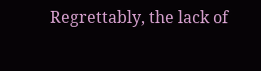Regrettably, the lack of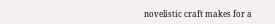novelistic craft makes for a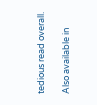tedious read overall.

Also available in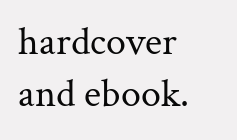hardcover and ebook.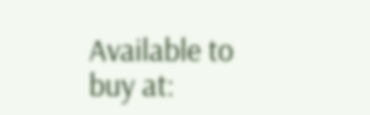Available to buy at: